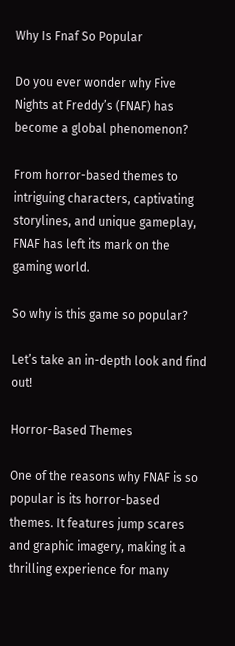Why Is Fnaf So Popular

Do you ever wonder why Five Nights at Freddy’s (FNAF) has become a global phenomenon?

From horror-based themes to intriguing characters, captivating storylines, and unique gameplay, FNAF has left its mark on the gaming world.

So why is this game so popular?

Let’s take an in-depth look and find out!

Horror-Based Themes

One of the reasons why FNAF is so popular is its horror-based themes. It features jump scares and graphic imagery, making it a thrilling experience for many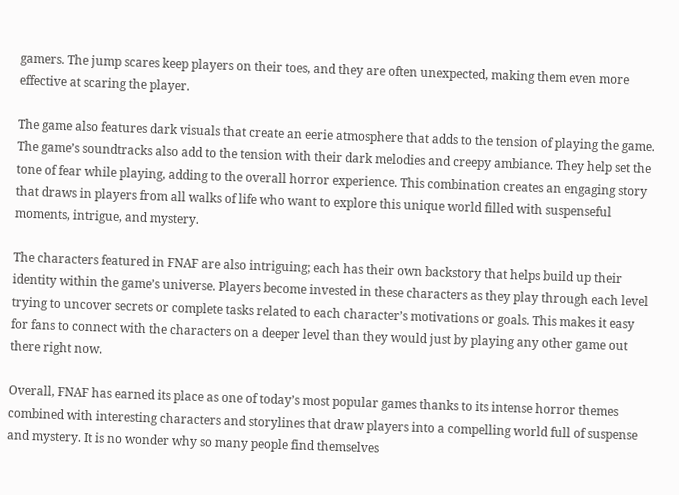gamers. The jump scares keep players on their toes, and they are often unexpected, making them even more effective at scaring the player.

The game also features dark visuals that create an eerie atmosphere that adds to the tension of playing the game. The game’s soundtracks also add to the tension with their dark melodies and creepy ambiance. They help set the tone of fear while playing, adding to the overall horror experience. This combination creates an engaging story that draws in players from all walks of life who want to explore this unique world filled with suspenseful moments, intrigue, and mystery.

The characters featured in FNAF are also intriguing; each has their own backstory that helps build up their identity within the game’s universe. Players become invested in these characters as they play through each level trying to uncover secrets or complete tasks related to each character’s motivations or goals. This makes it easy for fans to connect with the characters on a deeper level than they would just by playing any other game out there right now.

Overall, FNAF has earned its place as one of today’s most popular games thanks to its intense horror themes combined with interesting characters and storylines that draw players into a compelling world full of suspense and mystery. It is no wonder why so many people find themselves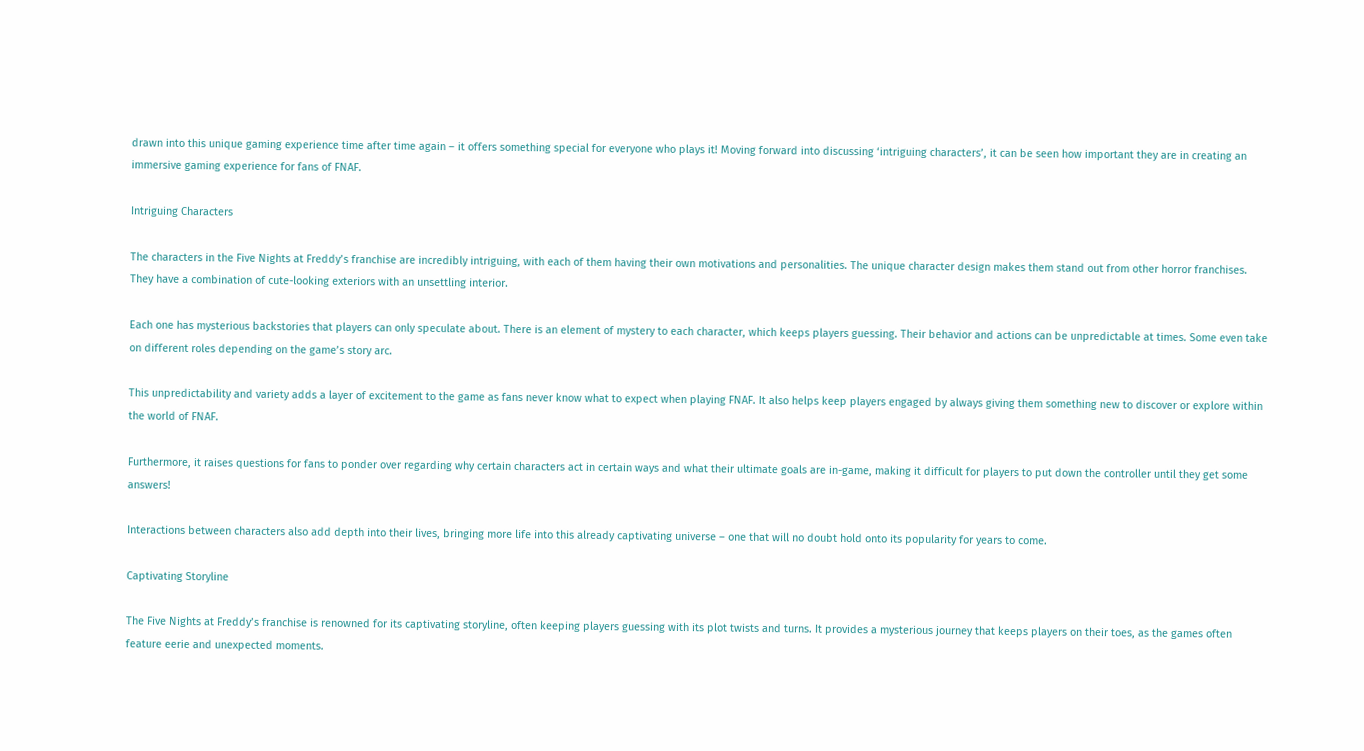drawn into this unique gaming experience time after time again – it offers something special for everyone who plays it! Moving forward into discussing ‘intriguing characters’, it can be seen how important they are in creating an immersive gaming experience for fans of FNAF.

Intriguing Characters

The characters in the Five Nights at Freddy’s franchise are incredibly intriguing, with each of them having their own motivations and personalities. The unique character design makes them stand out from other horror franchises. They have a combination of cute-looking exteriors with an unsettling interior.

Each one has mysterious backstories that players can only speculate about. There is an element of mystery to each character, which keeps players guessing. Their behavior and actions can be unpredictable at times. Some even take on different roles depending on the game’s story arc.

This unpredictability and variety adds a layer of excitement to the game as fans never know what to expect when playing FNAF. It also helps keep players engaged by always giving them something new to discover or explore within the world of FNAF.

Furthermore, it raises questions for fans to ponder over regarding why certain characters act in certain ways and what their ultimate goals are in-game, making it difficult for players to put down the controller until they get some answers!

Interactions between characters also add depth into their lives, bringing more life into this already captivating universe – one that will no doubt hold onto its popularity for years to come.

Captivating Storyline

The Five Nights at Freddy’s franchise is renowned for its captivating storyline, often keeping players guessing with its plot twists and turns. It provides a mysterious journey that keeps players on their toes, as the games often feature eerie and unexpected moments.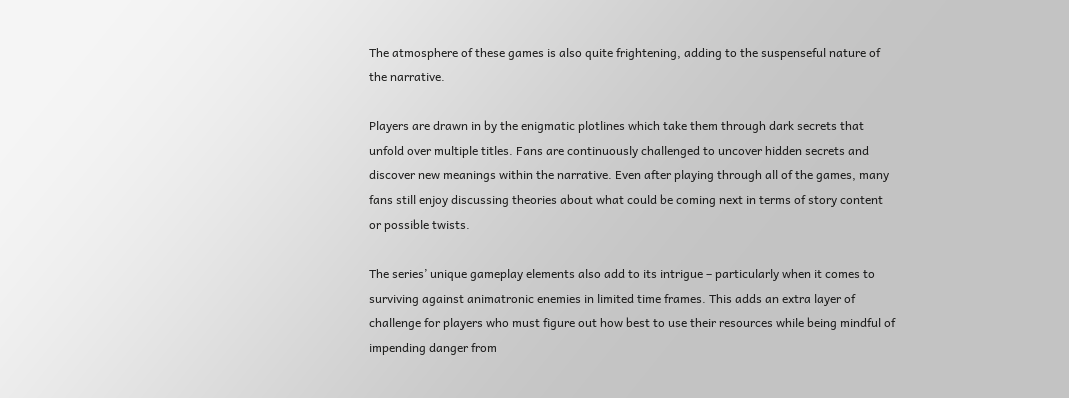The atmosphere of these games is also quite frightening, adding to the suspenseful nature of the narrative.

Players are drawn in by the enigmatic plotlines which take them through dark secrets that unfold over multiple titles. Fans are continuously challenged to uncover hidden secrets and discover new meanings within the narrative. Even after playing through all of the games, many fans still enjoy discussing theories about what could be coming next in terms of story content or possible twists.

The series’ unique gameplay elements also add to its intrigue – particularly when it comes to surviving against animatronic enemies in limited time frames. This adds an extra layer of challenge for players who must figure out how best to use their resources while being mindful of impending danger from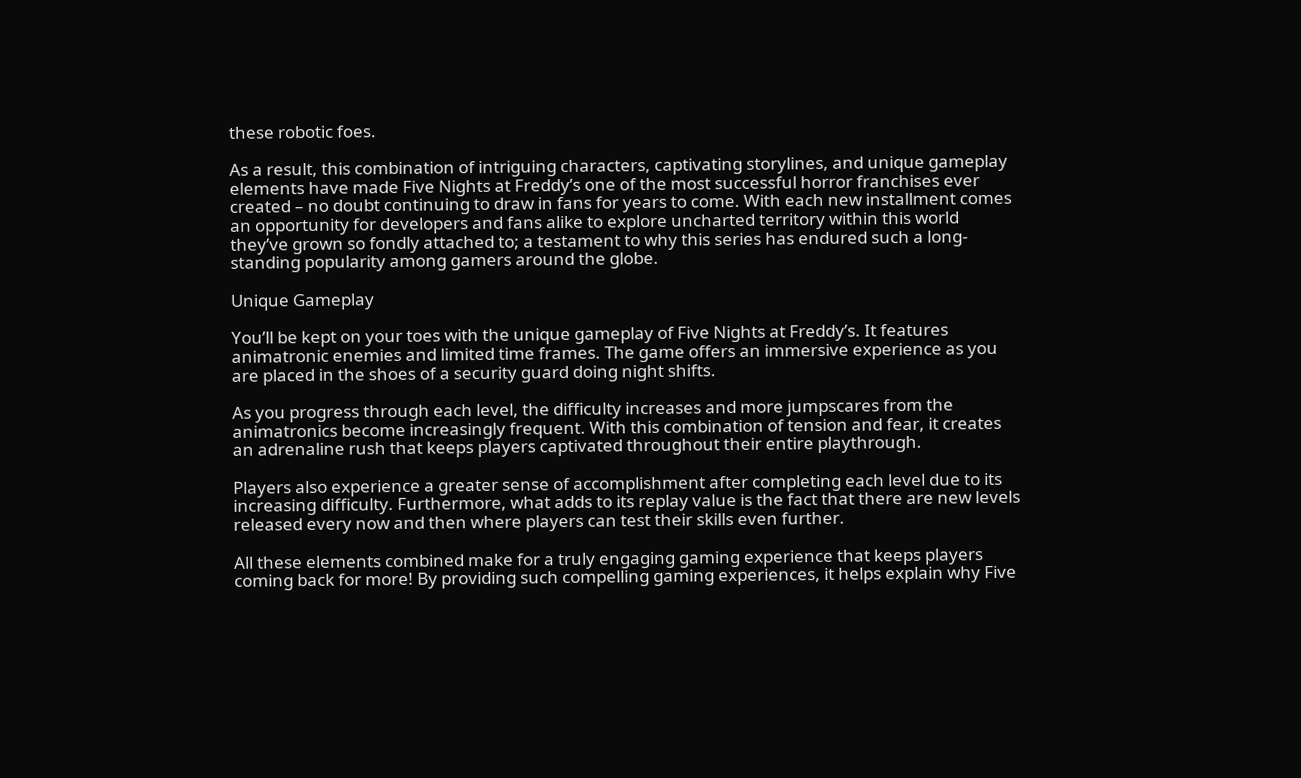these robotic foes.

As a result, this combination of intriguing characters, captivating storylines, and unique gameplay elements have made Five Nights at Freddy’s one of the most successful horror franchises ever created – no doubt continuing to draw in fans for years to come. With each new installment comes an opportunity for developers and fans alike to explore uncharted territory within this world they’ve grown so fondly attached to; a testament to why this series has endured such a long-standing popularity among gamers around the globe.

Unique Gameplay

You’ll be kept on your toes with the unique gameplay of Five Nights at Freddy’s. It features animatronic enemies and limited time frames. The game offers an immersive experience as you are placed in the shoes of a security guard doing night shifts.

As you progress through each level, the difficulty increases and more jumpscares from the animatronics become increasingly frequent. With this combination of tension and fear, it creates an adrenaline rush that keeps players captivated throughout their entire playthrough.

Players also experience a greater sense of accomplishment after completing each level due to its increasing difficulty. Furthermore, what adds to its replay value is the fact that there are new levels released every now and then where players can test their skills even further.

All these elements combined make for a truly engaging gaming experience that keeps players coming back for more! By providing such compelling gaming experiences, it helps explain why Five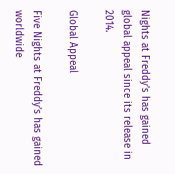Nights at Freddy’s has gained global appeal since its release in 2014.

Global Appeal

Five Nights at Freddy’s has gained worldwide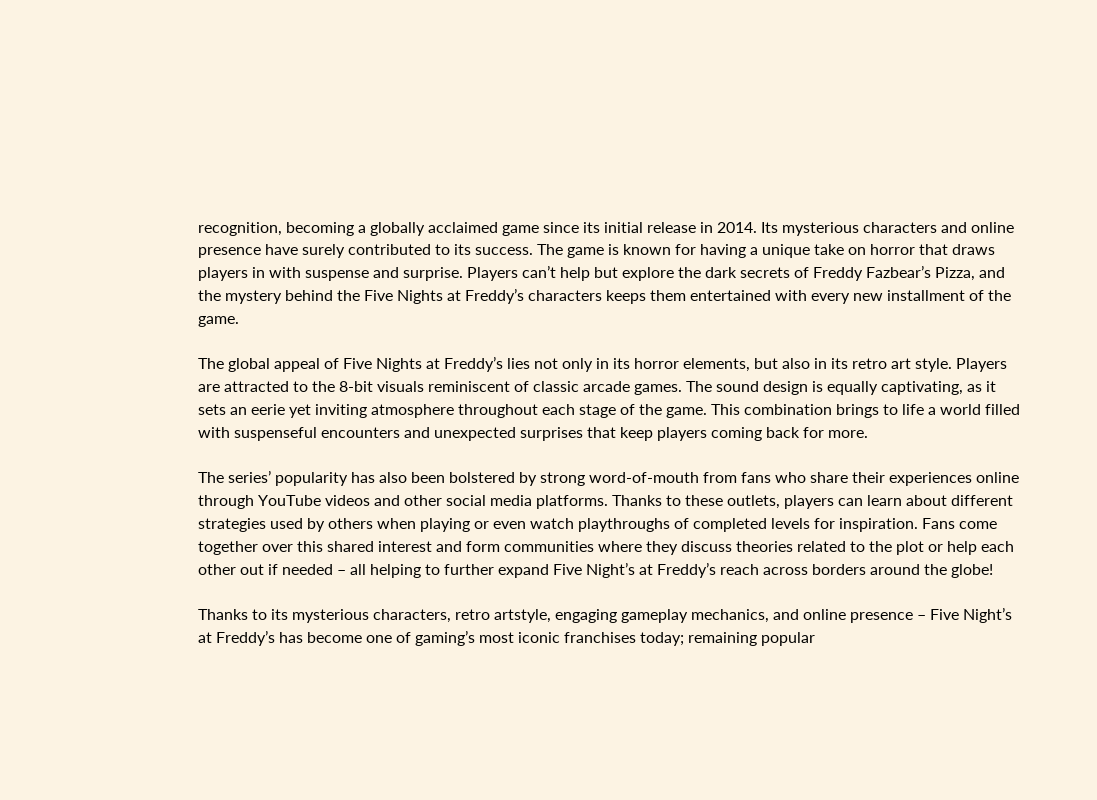recognition, becoming a globally acclaimed game since its initial release in 2014. Its mysterious characters and online presence have surely contributed to its success. The game is known for having a unique take on horror that draws players in with suspense and surprise. Players can’t help but explore the dark secrets of Freddy Fazbear’s Pizza, and the mystery behind the Five Nights at Freddy’s characters keeps them entertained with every new installment of the game.

The global appeal of Five Nights at Freddy’s lies not only in its horror elements, but also in its retro art style. Players are attracted to the 8-bit visuals reminiscent of classic arcade games. The sound design is equally captivating, as it sets an eerie yet inviting atmosphere throughout each stage of the game. This combination brings to life a world filled with suspenseful encounters and unexpected surprises that keep players coming back for more.

The series’ popularity has also been bolstered by strong word-of-mouth from fans who share their experiences online through YouTube videos and other social media platforms. Thanks to these outlets, players can learn about different strategies used by others when playing or even watch playthroughs of completed levels for inspiration. Fans come together over this shared interest and form communities where they discuss theories related to the plot or help each other out if needed – all helping to further expand Five Night’s at Freddy’s reach across borders around the globe!

Thanks to its mysterious characters, retro artstyle, engaging gameplay mechanics, and online presence – Five Night’s at Freddy’s has become one of gaming’s most iconic franchises today; remaining popular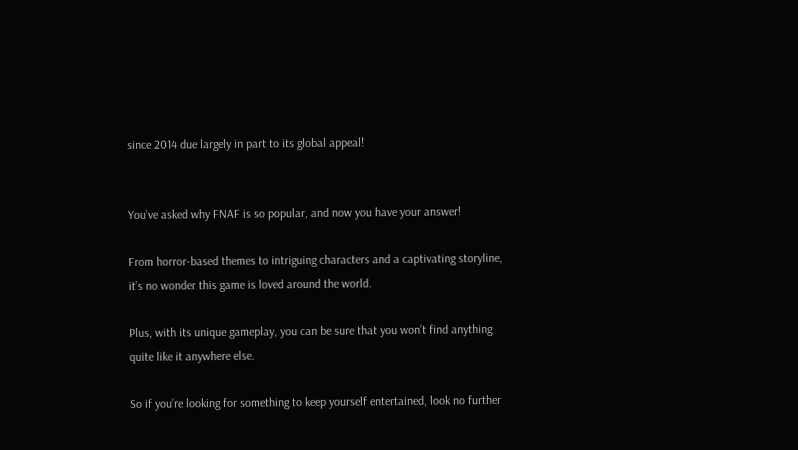since 2014 due largely in part to its global appeal!


You’ve asked why FNAF is so popular, and now you have your answer!

From horror-based themes to intriguing characters and a captivating storyline, it’s no wonder this game is loved around the world.

Plus, with its unique gameplay, you can be sure that you won’t find anything quite like it anywhere else.

So if you’re looking for something to keep yourself entertained, look no further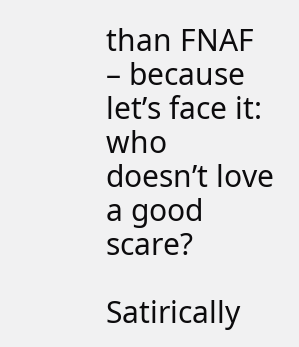than FNAF – because let’s face it: who doesn’t love a good scare?

Satirically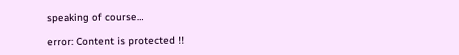speaking of course…

error: Content is protected !!